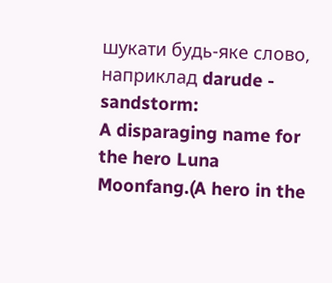шукати будь-яке слово, наприклад darude - sandstorm:
A disparaging name for the hero Luna Moonfang.(A hero in the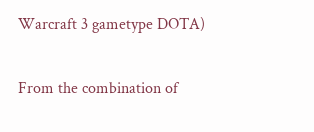Warcraft 3 gametype DOTA)

From the combination of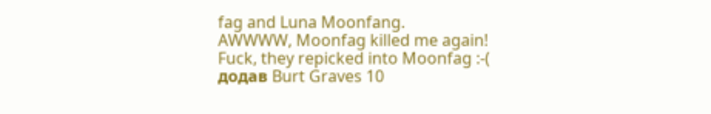fag and Luna Moonfang.
AWWWW, Moonfag killed me again!
Fuck, they repicked into Moonfag :-(
додав Burt Graves 10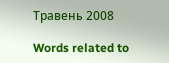Травень 2008

Words related to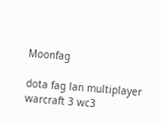Moonfag

dota fag lan multiplayer warcraft 3 wc3